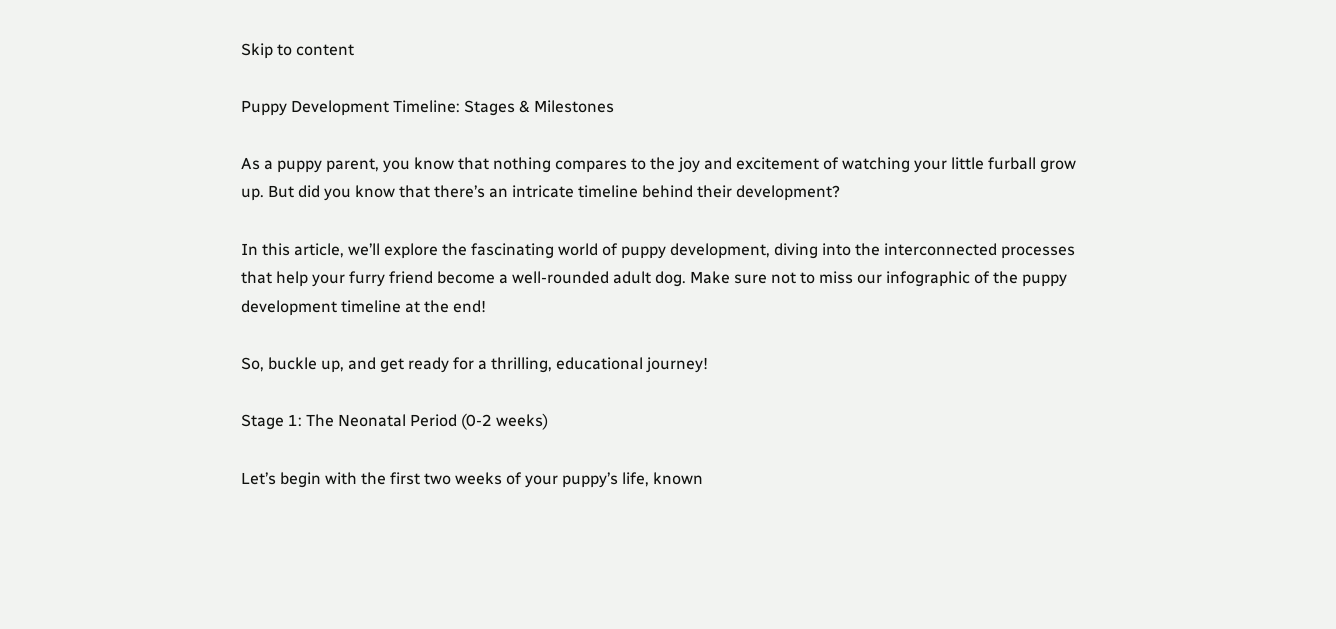Skip to content

Puppy Development Timeline: Stages & Milestones

As a puppy parent, you know that nothing compares to the joy and excitement of watching your little furball grow up. But did you know that there’s an intricate timeline behind their development?

In this article, we’ll explore the fascinating world of puppy development, diving into the interconnected processes that help your furry friend become a well-rounded adult dog. Make sure not to miss our infographic of the puppy development timeline at the end!

So, buckle up, and get ready for a thrilling, educational journey!

Stage 1: The Neonatal Period (0-2 weeks)

Let’s begin with the first two weeks of your puppy’s life, known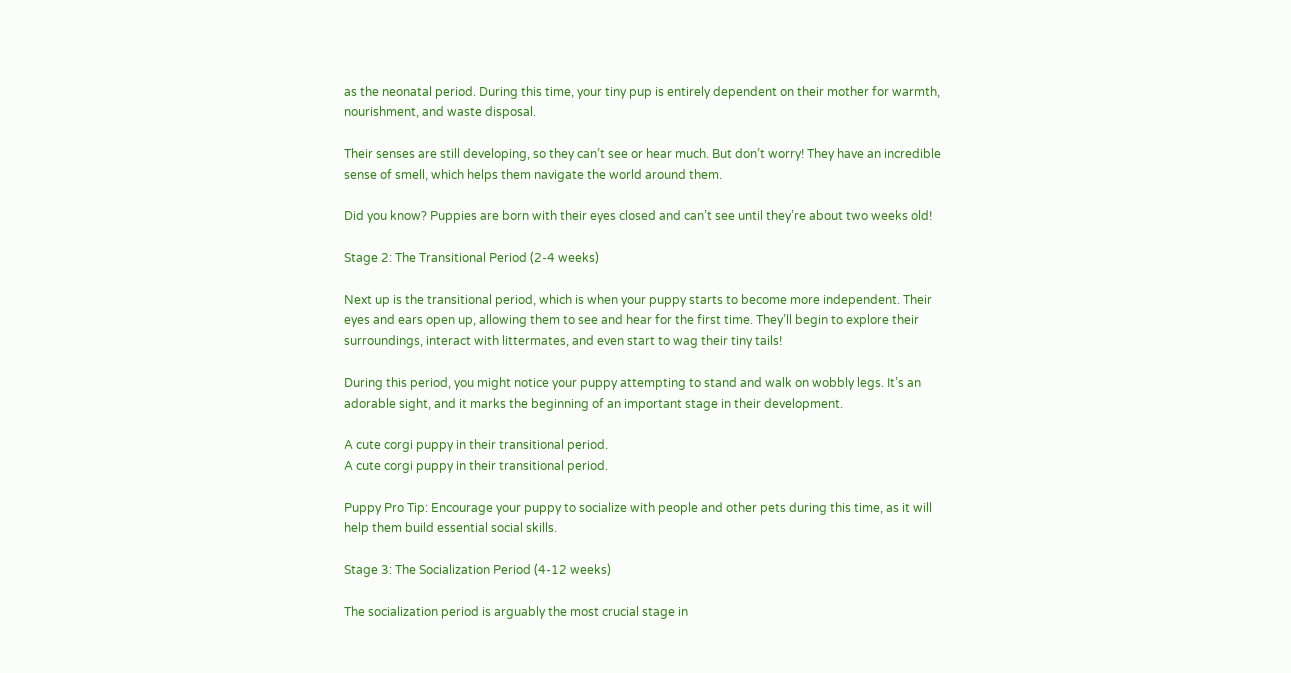as the neonatal period. During this time, your tiny pup is entirely dependent on their mother for warmth, nourishment, and waste disposal.

Their senses are still developing, so they can’t see or hear much. But don’t worry! They have an incredible sense of smell, which helps them navigate the world around them.

Did you know? Puppies are born with their eyes closed and can’t see until they’re about two weeks old!

Stage 2: The Transitional Period (2-4 weeks)

Next up is the transitional period, which is when your puppy starts to become more independent. Their eyes and ears open up, allowing them to see and hear for the first time. They’ll begin to explore their surroundings, interact with littermates, and even start to wag their tiny tails!

During this period, you might notice your puppy attempting to stand and walk on wobbly legs. It’s an adorable sight, and it marks the beginning of an important stage in their development.

A cute corgi puppy in their transitional period.
A cute corgi puppy in their transitional period.

Puppy Pro Tip: Encourage your puppy to socialize with people and other pets during this time, as it will help them build essential social skills.

Stage 3: The Socialization Period (4-12 weeks)

The socialization period is arguably the most crucial stage in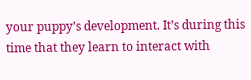your puppy’s development. It’s during this time that they learn to interact with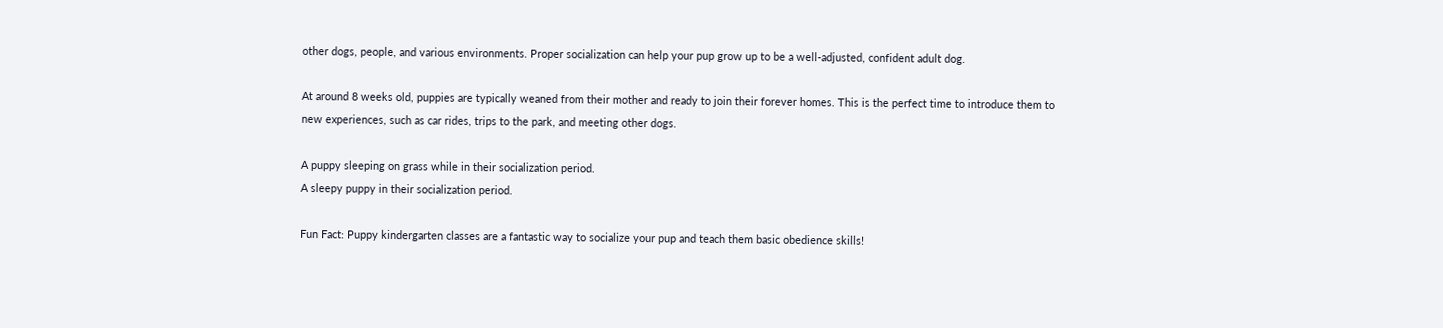other dogs, people, and various environments. Proper socialization can help your pup grow up to be a well-adjusted, confident adult dog.

At around 8 weeks old, puppies are typically weaned from their mother and ready to join their forever homes. This is the perfect time to introduce them to new experiences, such as car rides, trips to the park, and meeting other dogs.

A puppy sleeping on grass while in their socialization period.
A sleepy puppy in their socialization period.

Fun Fact: Puppy kindergarten classes are a fantastic way to socialize your pup and teach them basic obedience skills!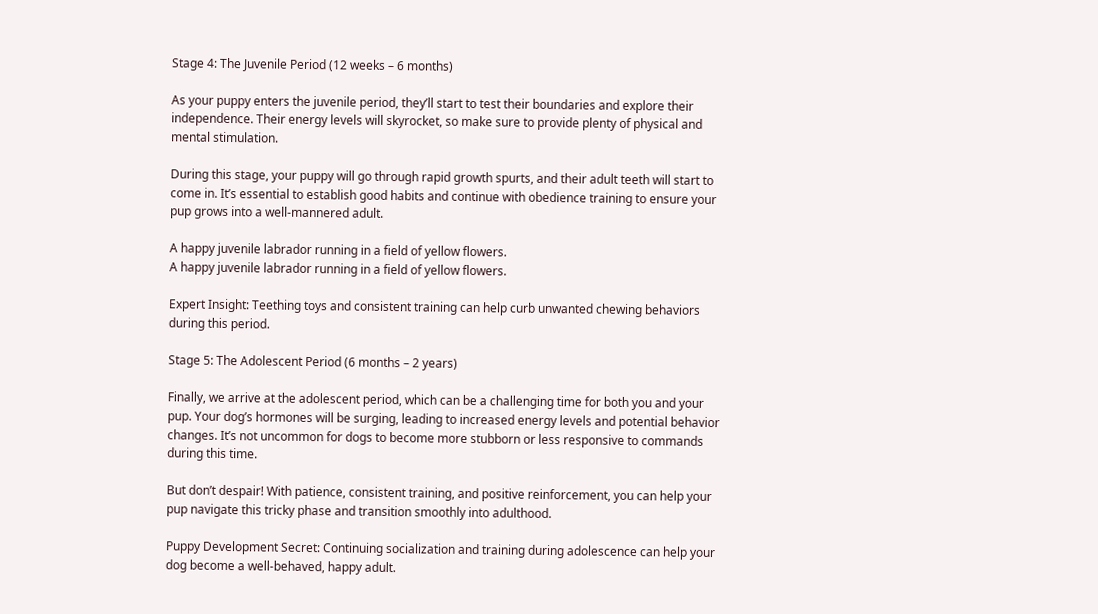Stage 4: The Juvenile Period (12 weeks – 6 months)

As your puppy enters the juvenile period, they’ll start to test their boundaries and explore their independence. Their energy levels will skyrocket, so make sure to provide plenty of physical and mental stimulation.

During this stage, your puppy will go through rapid growth spurts, and their adult teeth will start to come in. It’s essential to establish good habits and continue with obedience training to ensure your pup grows into a well-mannered adult.

A happy juvenile labrador running in a field of yellow flowers.
A happy juvenile labrador running in a field of yellow flowers.

Expert Insight: Teething toys and consistent training can help curb unwanted chewing behaviors during this period.

Stage 5: The Adolescent Period (6 months – 2 years)

Finally, we arrive at the adolescent period, which can be a challenging time for both you and your pup. Your dog’s hormones will be surging, leading to increased energy levels and potential behavior changes. It’s not uncommon for dogs to become more stubborn or less responsive to commands during this time.

But don’t despair! With patience, consistent training, and positive reinforcement, you can help your pup navigate this tricky phase and transition smoothly into adulthood.

Puppy Development Secret: Continuing socialization and training during adolescence can help your dog become a well-behaved, happy adult.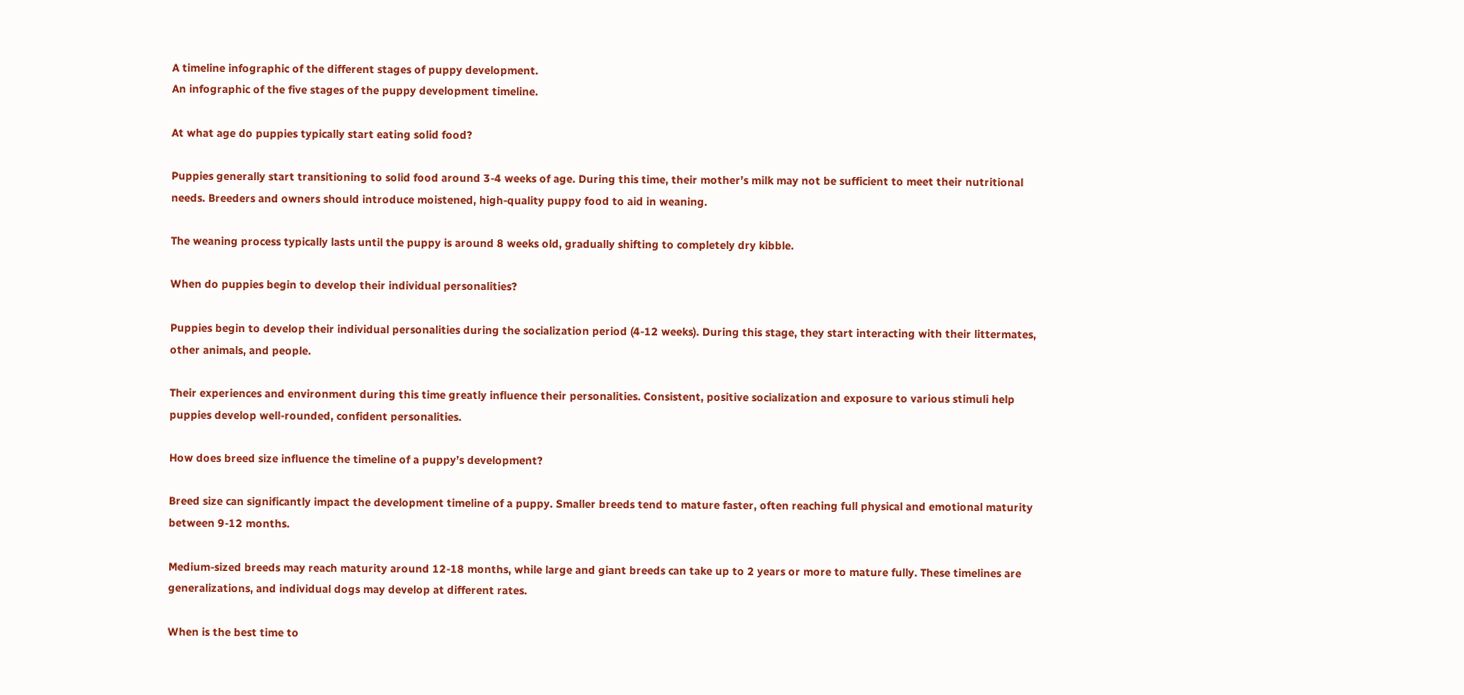A timeline infographic of the different stages of puppy development.
An infographic of the five stages of the puppy development timeline.

At what age do puppies typically start eating solid food?

Puppies generally start transitioning to solid food around 3-4 weeks of age. During this time, their mother’s milk may not be sufficient to meet their nutritional needs. Breeders and owners should introduce moistened, high-quality puppy food to aid in weaning.

The weaning process typically lasts until the puppy is around 8 weeks old, gradually shifting to completely dry kibble.

When do puppies begin to develop their individual personalities?

Puppies begin to develop their individual personalities during the socialization period (4-12 weeks). During this stage, they start interacting with their littermates, other animals, and people.

Their experiences and environment during this time greatly influence their personalities. Consistent, positive socialization and exposure to various stimuli help puppies develop well-rounded, confident personalities.

How does breed size influence the timeline of a puppy’s development?

Breed size can significantly impact the development timeline of a puppy. Smaller breeds tend to mature faster, often reaching full physical and emotional maturity between 9-12 months.

Medium-sized breeds may reach maturity around 12-18 months, while large and giant breeds can take up to 2 years or more to mature fully. These timelines are generalizations, and individual dogs may develop at different rates.

When is the best time to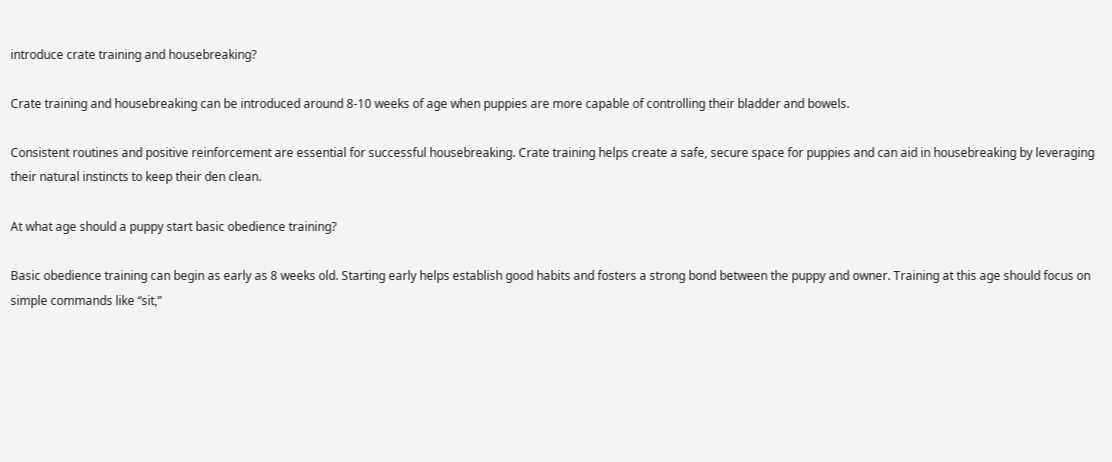introduce crate training and housebreaking?

Crate training and housebreaking can be introduced around 8-10 weeks of age when puppies are more capable of controlling their bladder and bowels.

Consistent routines and positive reinforcement are essential for successful housebreaking. Crate training helps create a safe, secure space for puppies and can aid in housebreaking by leveraging their natural instincts to keep their den clean.

At what age should a puppy start basic obedience training?

Basic obedience training can begin as early as 8 weeks old. Starting early helps establish good habits and fosters a strong bond between the puppy and owner. Training at this age should focus on simple commands like “sit,”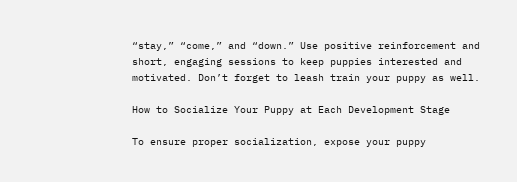“stay,” “come,” and “down.” Use positive reinforcement and short, engaging sessions to keep puppies interested and motivated. Don’t forget to leash train your puppy as well.

How to Socialize Your Puppy at Each Development Stage

To ensure proper socialization, expose your puppy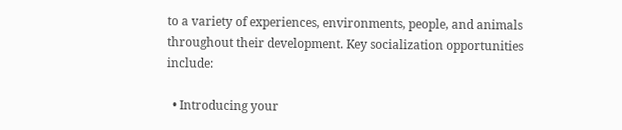to a variety of experiences, environments, people, and animals throughout their development. Key socialization opportunities include:

  • Introducing your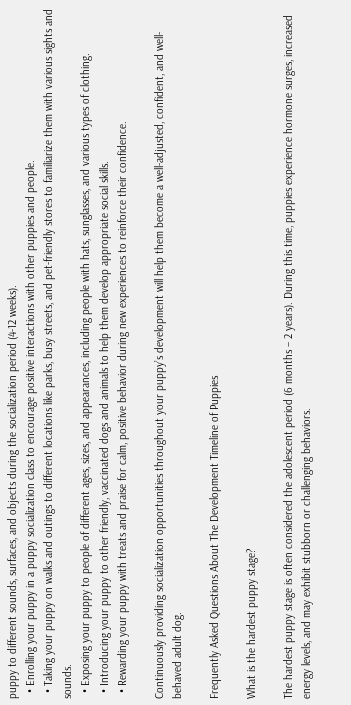puppy to different sounds, surfaces, and objects during the socialization period (4-12 weeks).
  • Enrolling your puppy in a puppy socialization class to encourage positive interactions with other puppies and people.
  • Taking your puppy on walks and outings to different locations like parks, busy streets, and pet-friendly stores to familiarize them with various sights and sounds.
  • Exposing your puppy to people of different ages, sizes, and appearances, including people with hats, sunglasses, and various types of clothing.
  • Introducing your puppy to other friendly, vaccinated dogs and animals to help them develop appropriate social skills.
  • Rewarding your puppy with treats and praise for calm, positive behavior during new experiences to reinforce their confidence.

Continuously providing socialization opportunities throughout your puppy’s development will help them become a well-adjusted, confident, and well-behaved adult dog.

Frequently Asked Questions About The Development Timeline of Puppies

What is the hardest puppy stage?

The hardest puppy stage is often considered the adolescent period (6 months – 2 years). During this time, puppies experience hormone surges, increased energy levels, and may exhibit stubborn or challenging behaviors.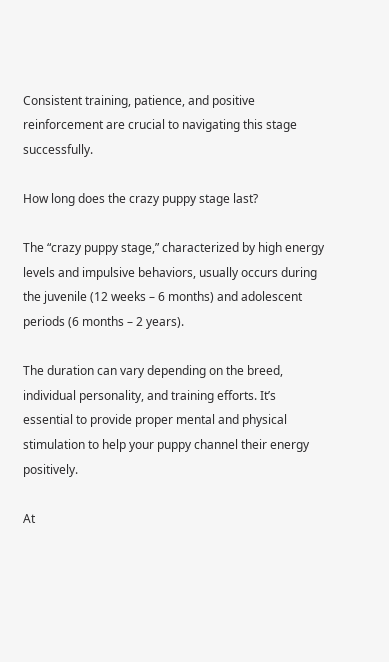Consistent training, patience, and positive reinforcement are crucial to navigating this stage successfully.

How long does the crazy puppy stage last?

The “crazy puppy stage,” characterized by high energy levels and impulsive behaviors, usually occurs during the juvenile (12 weeks – 6 months) and adolescent periods (6 months – 2 years).

The duration can vary depending on the breed, individual personality, and training efforts. It’s essential to provide proper mental and physical stimulation to help your puppy channel their energy positively.

At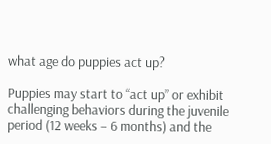what age do puppies act up?

Puppies may start to “act up” or exhibit challenging behaviors during the juvenile period (12 weeks – 6 months) and the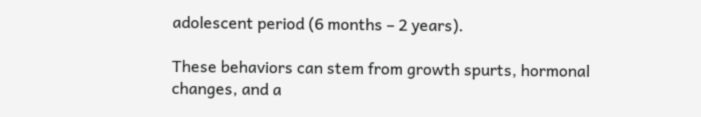adolescent period (6 months – 2 years).

These behaviors can stem from growth spurts, hormonal changes, and a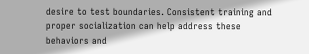desire to test boundaries. Consistent training and proper socialization can help address these behaviors and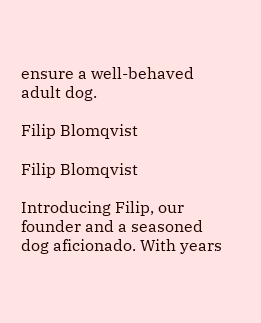ensure a well-behaved adult dog.

Filip Blomqvist

Filip Blomqvist

Introducing Filip, our founder and a seasoned dog aficionado. With years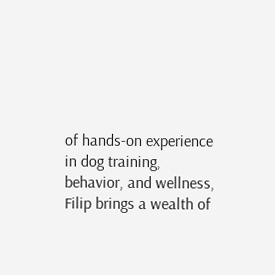of hands-on experience in dog training, behavior, and wellness, Filip brings a wealth of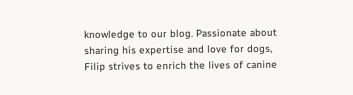knowledge to our blog. Passionate about sharing his expertise and love for dogs, Filip strives to enrich the lives of canine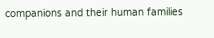companions and their human families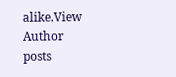alike.View Author posts